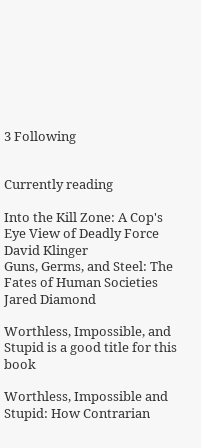3 Following


Currently reading

Into the Kill Zone: A Cop's Eye View of Deadly Force
David Klinger
Guns, Germs, and Steel: The Fates of Human Societies
Jared Diamond

Worthless, Impossible, and Stupid is a good title for this book

Worthless, Impossible and Stupid: How Contrarian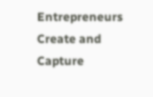Entrepreneurs Create and Capture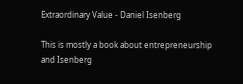Extraordinary Value - Daniel Isenberg

This is mostly a book about entrepreneurship and Isenberg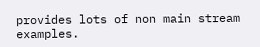provides lots of non main stream examples.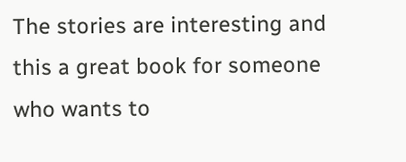The stories are interesting and this a great book for someone who wants to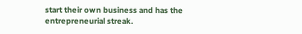start their own business and has the entrepreneurial streak.